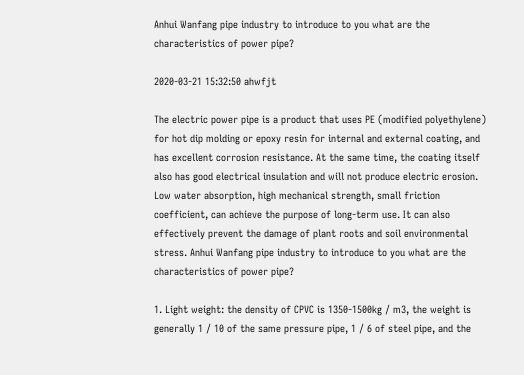Anhui Wanfang pipe industry to introduce to you what are the characteristics of power pipe?

2020-03-21 15:32:50 ahwfjt

The electric power pipe is a product that uses PE (modified polyethylene) for hot dip molding or epoxy resin for internal and external coating, and has excellent corrosion resistance. At the same time, the coating itself also has good electrical insulation and will not produce electric erosion. Low water absorption, high mechanical strength, small friction coefficient, can achieve the purpose of long-term use. It can also effectively prevent the damage of plant roots and soil environmental stress. Anhui Wanfang pipe industry to introduce to you what are the characteristics of power pipe?

1. Light weight: the density of CPVC is 1350-1500kg / m3, the weight is generally 1 / 10 of the same pressure pipe, 1 / 6 of steel pipe, and the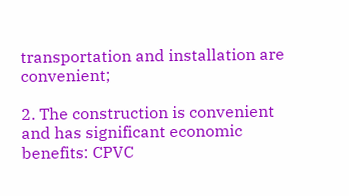transportation and installation are convenient;

2. The construction is convenient and has significant economic benefits: CPVC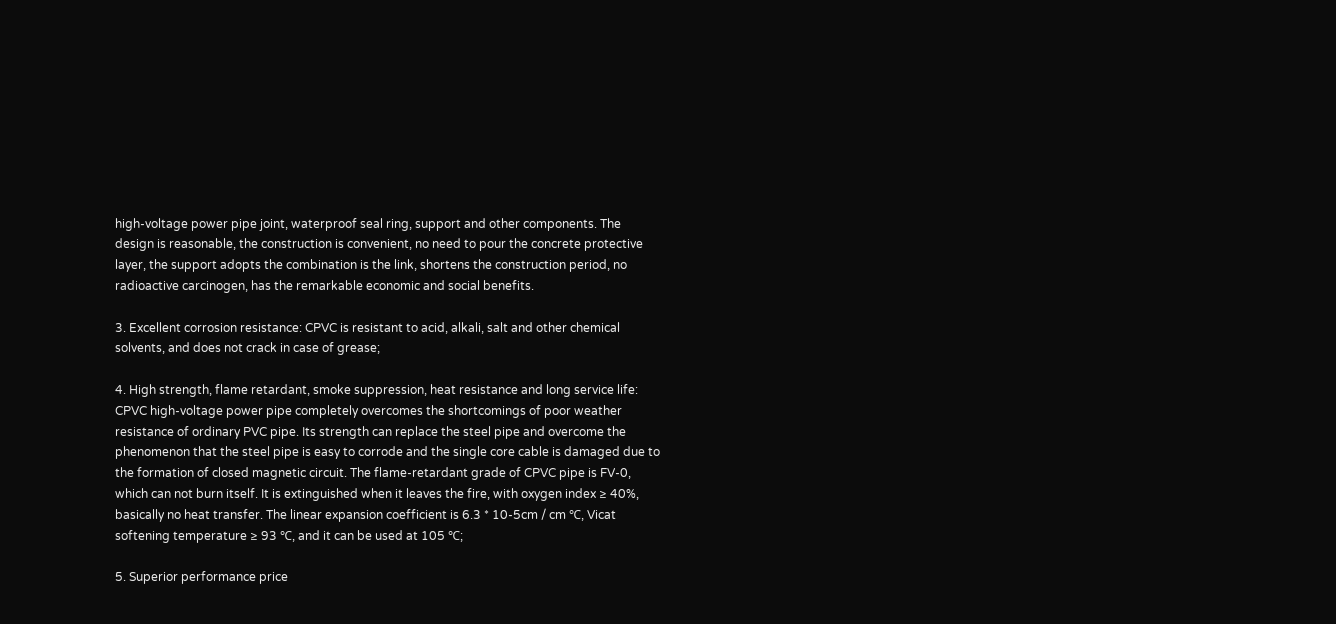high-voltage power pipe joint, waterproof seal ring, support and other components. The design is reasonable, the construction is convenient, no need to pour the concrete protective layer, the support adopts the combination is the link, shortens the construction period, no radioactive carcinogen, has the remarkable economic and social benefits.

3. Excellent corrosion resistance: CPVC is resistant to acid, alkali, salt and other chemical solvents, and does not crack in case of grease;

4. High strength, flame retardant, smoke suppression, heat resistance and long service life: CPVC high-voltage power pipe completely overcomes the shortcomings of poor weather resistance of ordinary PVC pipe. Its strength can replace the steel pipe and overcome the phenomenon that the steel pipe is easy to corrode and the single core cable is damaged due to the formation of closed magnetic circuit. The flame-retardant grade of CPVC pipe is FV-0, which can not burn itself. It is extinguished when it leaves the fire, with oxygen index ≥ 40%, basically no heat transfer. The linear expansion coefficient is 6.3 * 10-5cm / cm ℃, Vicat softening temperature ≥ 93 ℃, and it can be used at 105 ℃;

5. Superior performance price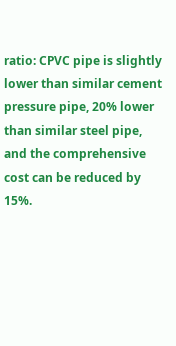ratio: CPVC pipe is slightly lower than similar cement pressure pipe, 20% lower than similar steel pipe, and the comprehensive cost can be reduced by 15%.